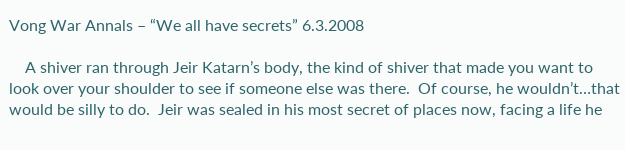Vong War Annals – “We all have secrets” 6.3.2008

    A shiver ran through Jeir Katarn’s body, the kind of shiver that made you want to look over your shoulder to see if someone else was there.  Of course, he wouldn’t…that would be silly to do.  Jeir was sealed in his most secret of places now, facing a life he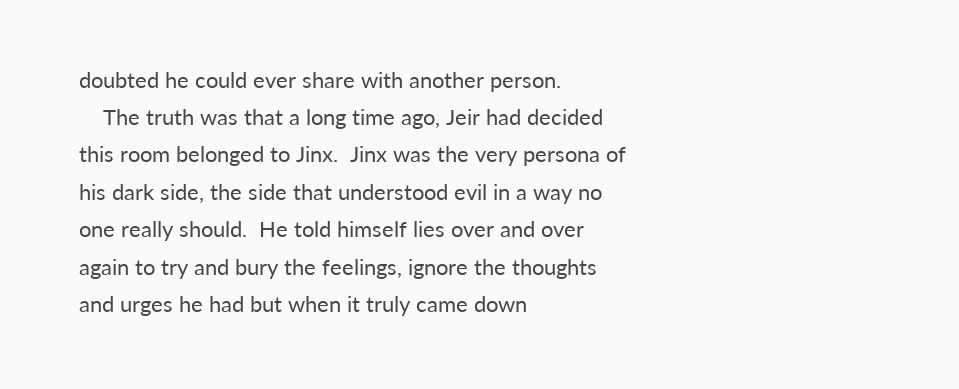doubted he could ever share with another person.
    The truth was that a long time ago, Jeir had decided this room belonged to Jinx.  Jinx was the very persona of his dark side, the side that understood evil in a way no one really should.  He told himself lies over and over again to try and bury the feelings, ignore the thoughts and urges he had but when it truly came down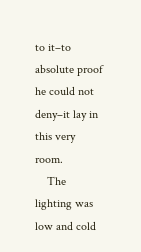to it–to absolute proof he could not deny–it lay in this very room.
    The lighting was low and cold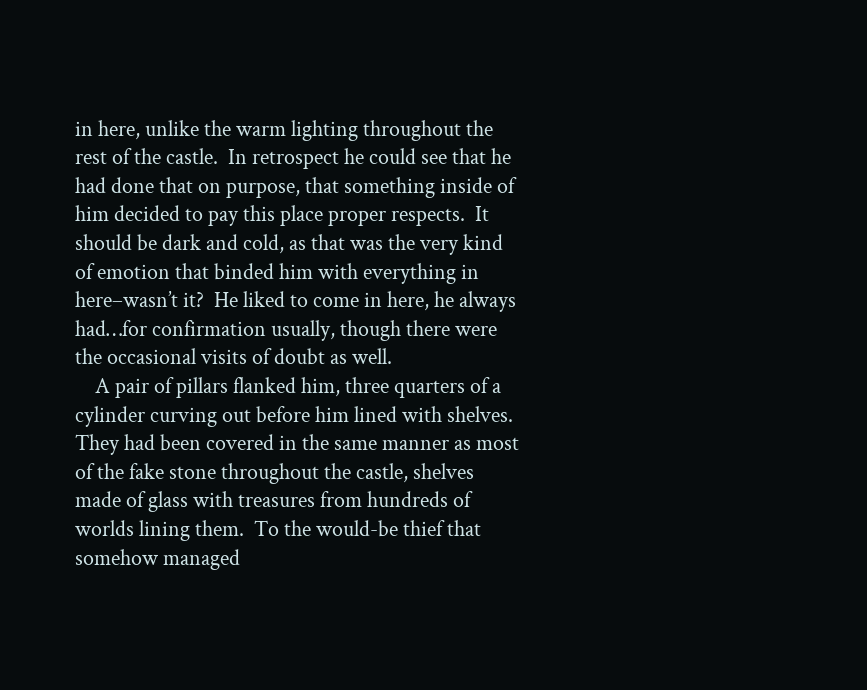in here, unlike the warm lighting throughout the rest of the castle.  In retrospect he could see that he had done that on purpose, that something inside of him decided to pay this place proper respects.  It should be dark and cold, as that was the very kind of emotion that binded him with everything in here–wasn’t it?  He liked to come in here, he always had…for confirmation usually, though there were the occasional visits of doubt as well.
    A pair of pillars flanked him, three quarters of a cylinder curving out before him lined with shelves.  They had been covered in the same manner as most of the fake stone throughout the castle, shelves made of glass with treasures from hundreds of worlds lining them.  To the would-be thief that somehow managed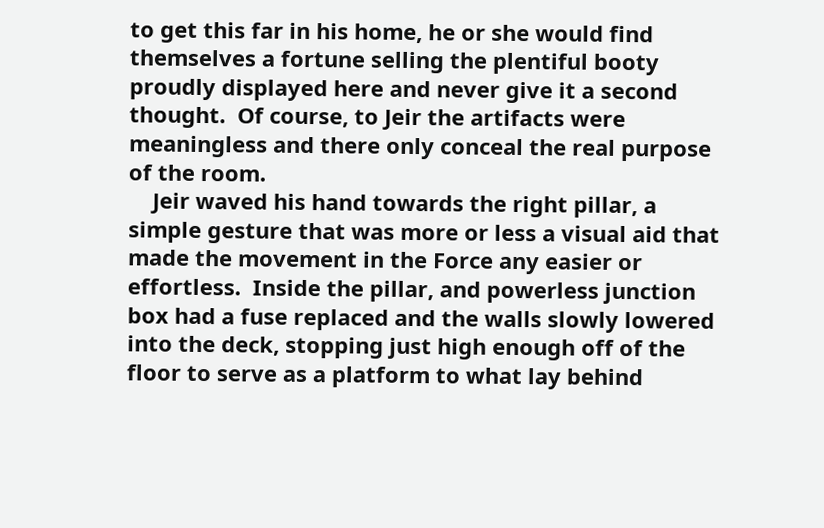to get this far in his home, he or she would find themselves a fortune selling the plentiful booty proudly displayed here and never give it a second thought.  Of course, to Jeir the artifacts were meaningless and there only conceal the real purpose of the room.
    Jeir waved his hand towards the right pillar, a simple gesture that was more or less a visual aid that made the movement in the Force any easier or effortless.  Inside the pillar, and powerless junction box had a fuse replaced and the walls slowly lowered into the deck, stopping just high enough off of the floor to serve as a platform to what lay behind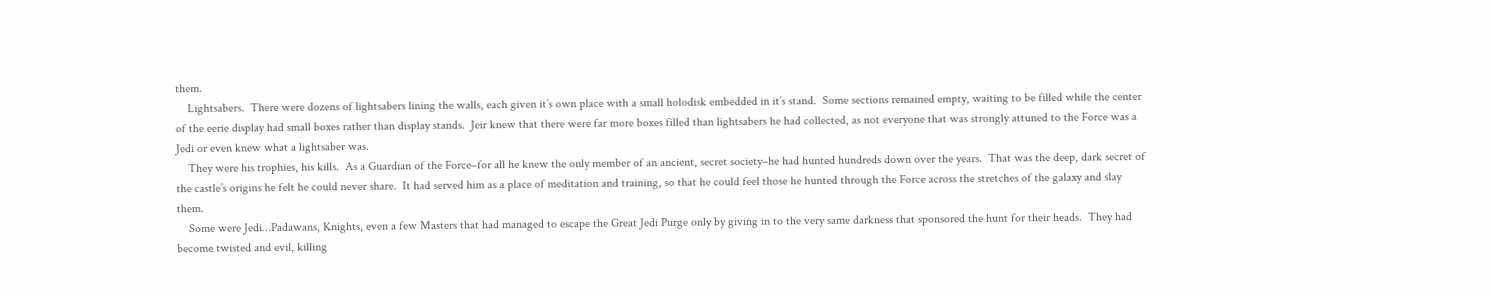them.
    Lightsabers.  There were dozens of lightsabers lining the walls, each given it’s own place with a small holodisk embedded in it’s stand.  Some sections remained empty, waiting to be filled while the center of the eerie display had small boxes rather than display stands.  Jeir knew that there were far more boxes filled than lightsabers he had collected, as not everyone that was strongly attuned to the Force was a Jedi or even knew what a lightsaber was.
    They were his trophies, his kills.  As a Guardian of the Force–for all he knew the only member of an ancient, secret society–he had hunted hundreds down over the years.  That was the deep, dark secret of the castle’s origins he felt he could never share.  It had served him as a place of meditation and training, so that he could feel those he hunted through the Force across the stretches of the galaxy and slay them.
    Some were Jedi…Padawans, Knights, even a few Masters that had managed to escape the Great Jedi Purge only by giving in to the very same darkness that sponsored the hunt for their heads.  They had become twisted and evil, killing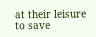at their leisure to save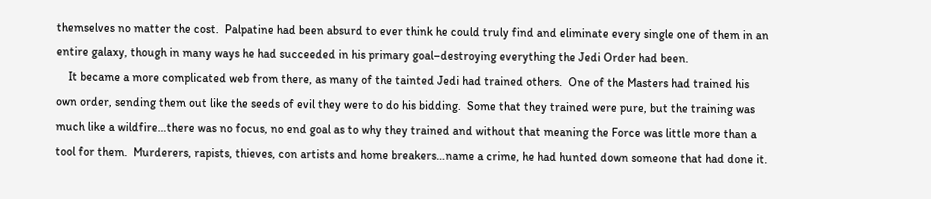themselves no matter the cost.  Palpatine had been absurd to ever think he could truly find and eliminate every single one of them in an entire galaxy, though in many ways he had succeeded in his primary goal–destroying everything the Jedi Order had been.
    It became a more complicated web from there, as many of the tainted Jedi had trained others.  One of the Masters had trained his own order, sending them out like the seeds of evil they were to do his bidding.  Some that they trained were pure, but the training was much like a wildfire…there was no focus, no end goal as to why they trained and without that meaning the Force was little more than a tool for them.  Murderers, rapists, thieves, con artists and home breakers…name a crime, he had hunted down someone that had done it.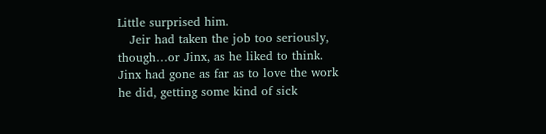Little surprised him.
   Jeir had taken the job too seriously, though…or Jinx, as he liked to think.  Jinx had gone as far as to love the work he did, getting some kind of sick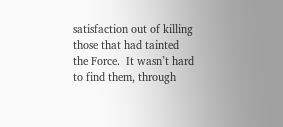satisfaction out of killing those that had tainted the Force.  It wasn’t hard to find them, through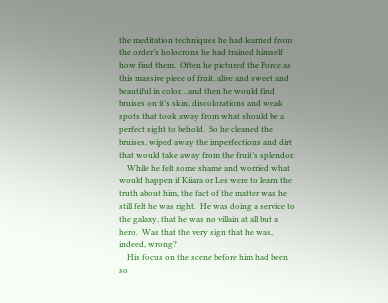the meditation techniques he had learned from the order’s holocrons he had trained himself how find them.  Often he pictured the Force as this massive piece of fruit, alive and sweet and beautiful in color…and then he would find bruises on it’s skin, discolorations and weak spots that took away from what should be a perfect sight to behold.  So he cleaned the bruises, wiped away the imperfections and dirt that would take away from the fruit’s splendor.
    While he felt some shame and worried what would happen if Kiiara or Les were to learn the truth about him, the fact of the matter was he still felt he was right.  He was doing a service to the galaxy, that he was no villain at all but a hero.  Was that the very sign that he was, indeed, wrong?
    His focus on the scene before him had been so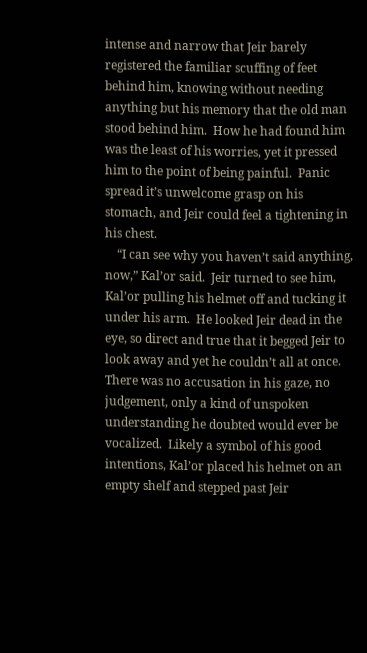intense and narrow that Jeir barely registered the familiar scuffing of feet behind him, knowing without needing anything but his memory that the old man stood behind him.  How he had found him was the least of his worries, yet it pressed him to the point of being painful.  Panic spread it’s unwelcome grasp on his stomach, and Jeir could feel a tightening in his chest.
    “I can see why you haven’t said anything, now,” Kal’or said.  Jeir turned to see him, Kal’or pulling his helmet off and tucking it under his arm.  He looked Jeir dead in the eye, so direct and true that it begged Jeir to look away and yet he couldn’t all at once.  There was no accusation in his gaze, no judgement, only a kind of unspoken understanding he doubted would ever be vocalized.  Likely a symbol of his good intentions, Kal’or placed his helmet on an empty shelf and stepped past Jeir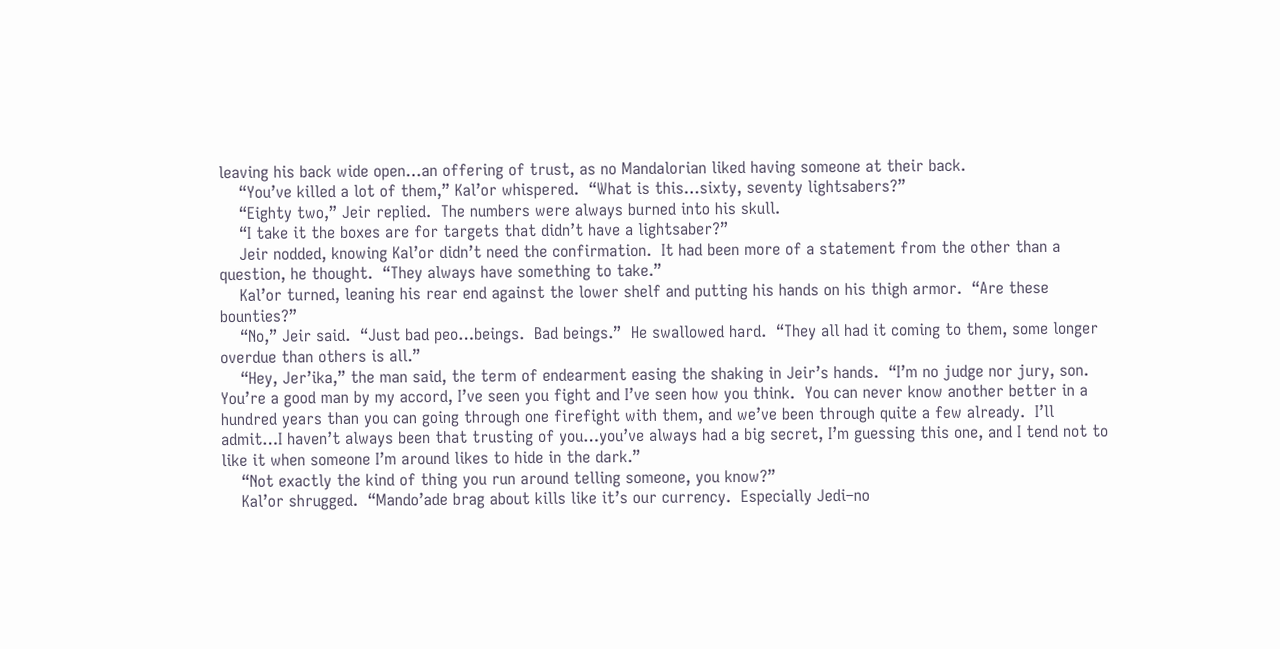leaving his back wide open…an offering of trust, as no Mandalorian liked having someone at their back.
    “You’ve killed a lot of them,” Kal’or whispered.  “What is this…sixty, seventy lightsabers?”
    “Eighty two,” Jeir replied.  The numbers were always burned into his skull.
    “I take it the boxes are for targets that didn’t have a lightsaber?”
    Jeir nodded, knowing Kal’or didn’t need the confirmation.  It had been more of a statement from the other than a question, he thought.  “They always have something to take.”
    Kal’or turned, leaning his rear end against the lower shelf and putting his hands on his thigh armor.  “Are these bounties?”
    “No,” Jeir said.  “Just bad peo…beings.  Bad beings.”  He swallowed hard.  “They all had it coming to them, some longer overdue than others is all.”
    “Hey, Jer’ika,” the man said, the term of endearment easing the shaking in Jeir’s hands.  “I’m no judge nor jury, son.  You’re a good man by my accord, I’ve seen you fight and I’ve seen how you think.  You can never know another better in a hundred years than you can going through one firefight with them, and we’ve been through quite a few already.  I’ll admit…I haven’t always been that trusting of you…you’ve always had a big secret, I’m guessing this one, and I tend not to like it when someone I’m around likes to hide in the dark.”
    “Not exactly the kind of thing you run around telling someone, you know?”
    Kal’or shrugged.  “Mando’ade brag about kills like it’s our currency.  Especially Jedi–no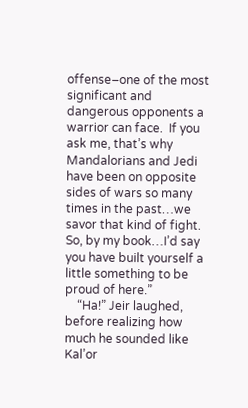offense–one of the most significant and dangerous opponents a warrior can face.  If you ask me, that’s why Mandalorians and Jedi have been on opposite sides of wars so many times in the past…we savor that kind of fight.  So, by my book…I’d say you have built yourself a little something to be proud of here.”
    “Ha!” Jeir laughed, before realizing how much he sounded like Kal’or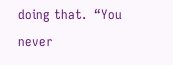doing that.  “You never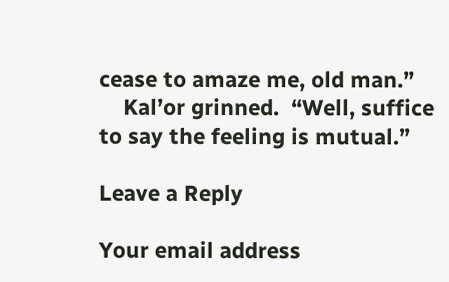cease to amaze me, old man.”
    Kal’or grinned.  “Well, suffice to say the feeling is mutual.”

Leave a Reply

Your email address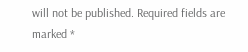will not be published. Required fields are marked *